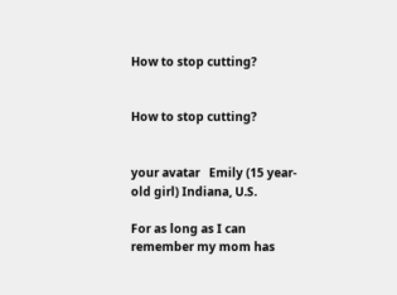How to stop cutting?


How to stop cutting?


your avatar   Emily (15 year-old girl) Indiana, U.S.

For as long as I can remember my mom has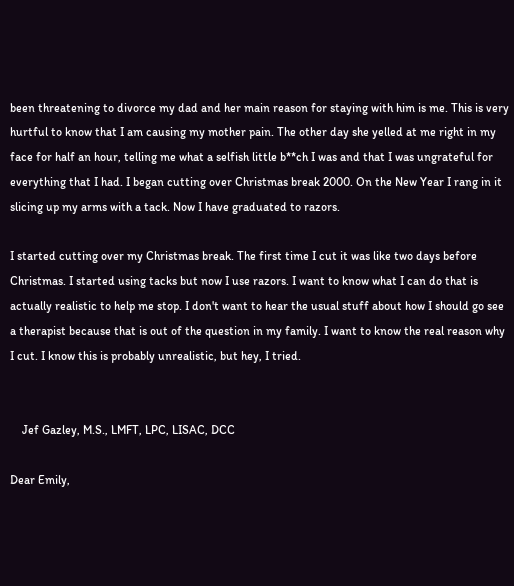been threatening to divorce my dad and her main reason for staying with him is me. This is very hurtful to know that I am causing my mother pain. The other day she yelled at me right in my face for half an hour, telling me what a selfish little b**ch I was and that I was ungrateful for everything that I had. I began cutting over Christmas break 2000. On the New Year I rang in it slicing up my arms with a tack. Now I have graduated to razors.

I started cutting over my Christmas break. The first time I cut it was like two days before Christmas. I started using tacks but now I use razors. I want to know what I can do that is actually realistic to help me stop. I don't want to hear the usual stuff about how I should go see a therapist because that is out of the question in my family. I want to know the real reason why I cut. I know this is probably unrealistic, but hey, I tried.


    Jef Gazley, M.S., LMFT, LPC, LISAC, DCC

Dear Emily,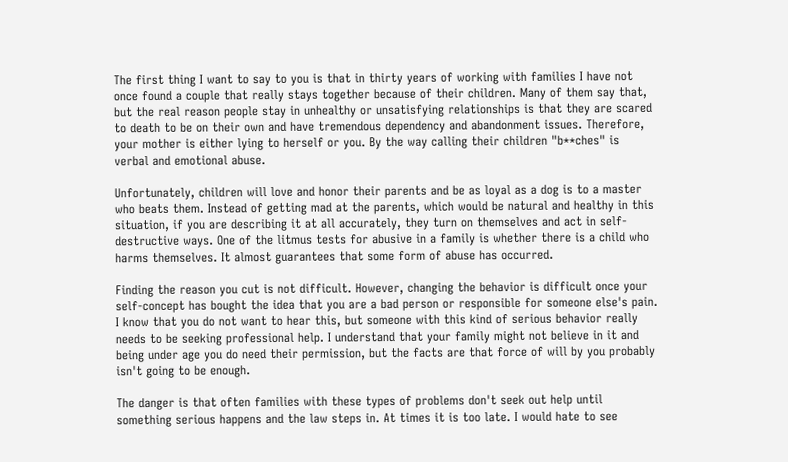The first thing I want to say to you is that in thirty years of working with families I have not once found a couple that really stays together because of their children. Many of them say that, but the real reason people stay in unhealthy or unsatisfying relationships is that they are scared to death to be on their own and have tremendous dependency and abandonment issues. Therefore, your mother is either lying to herself or you. By the way calling their children "b**ches" is verbal and emotional abuse.

Unfortunately, children will love and honor their parents and be as loyal as a dog is to a master who beats them. Instead of getting mad at the parents, which would be natural and healthy in this situation, if you are describing it at all accurately, they turn on themselves and act in self-destructive ways. One of the litmus tests for abusive in a family is whether there is a child who harms themselves. It almost guarantees that some form of abuse has occurred.

Finding the reason you cut is not difficult. However, changing the behavior is difficult once your self-concept has bought the idea that you are a bad person or responsible for someone else's pain. I know that you do not want to hear this, but someone with this kind of serious behavior really needs to be seeking professional help. I understand that your family might not believe in it and being under age you do need their permission, but the facts are that force of will by you probably isn't going to be enough.

The danger is that often families with these types of problems don't seek out help until something serious happens and the law steps in. At times it is too late. I would hate to see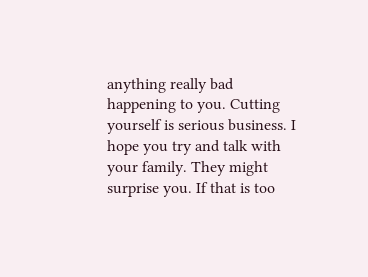anything really bad happening to you. Cutting yourself is serious business. I hope you try and talk with your family. They might surprise you. If that is too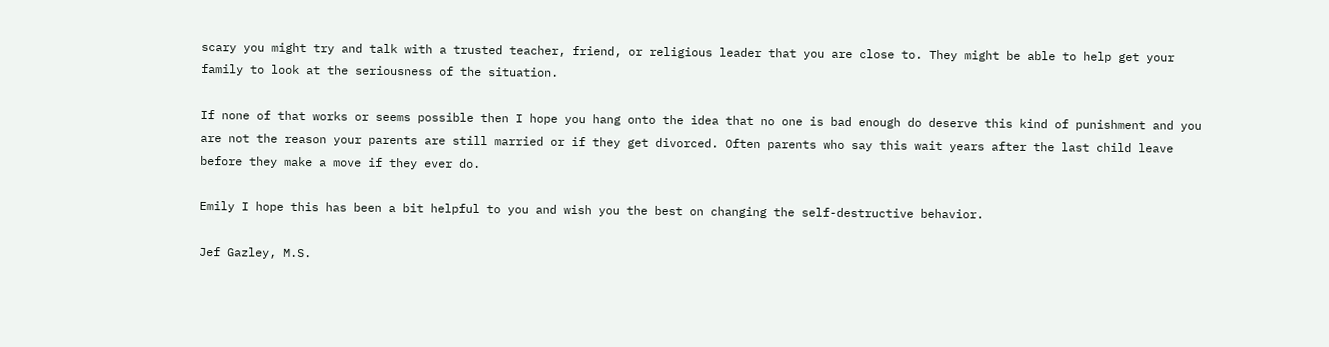scary you might try and talk with a trusted teacher, friend, or religious leader that you are close to. They might be able to help get your family to look at the seriousness of the situation.

If none of that works or seems possible then I hope you hang onto the idea that no one is bad enough do deserve this kind of punishment and you are not the reason your parents are still married or if they get divorced. Often parents who say this wait years after the last child leave before they make a move if they ever do.

Emily I hope this has been a bit helpful to you and wish you the best on changing the self-destructive behavior.

Jef Gazley, M.S.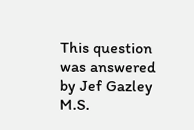This question was answered by Jef Gazley M.S.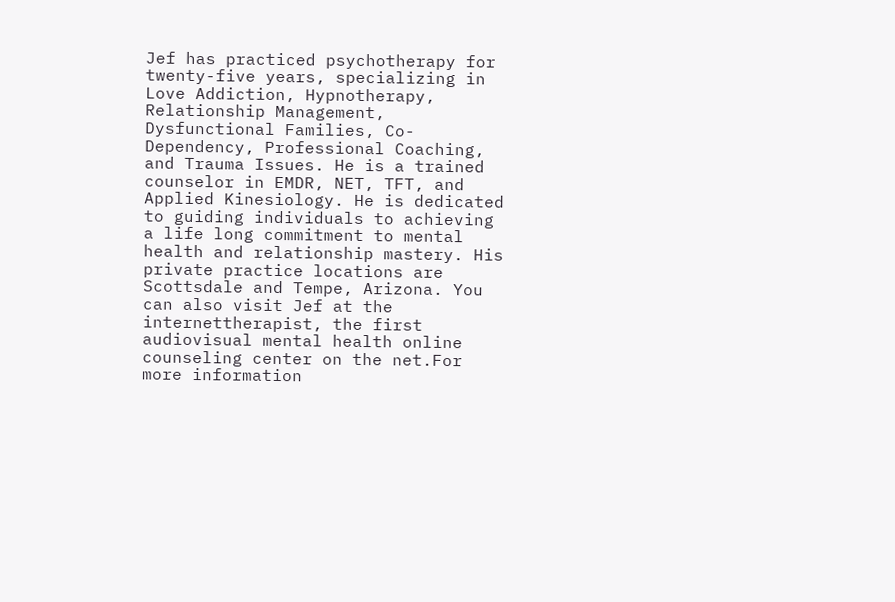Jef has practiced psychotherapy for twenty-five years, specializing in Love Addiction, Hypnotherapy, Relationship Management, Dysfunctional Families, Co-Dependency, Professional Coaching, and Trauma Issues. He is a trained counselor in EMDR, NET, TFT, and Applied Kinesiology. He is dedicated to guiding individuals to achieving a life long commitment to mental health and relationship mastery. His private practice locations are Scottsdale and Tempe, Arizona. You can also visit Jef at the internettherapist, the first audiovisual mental health online counseling center on the net.For more information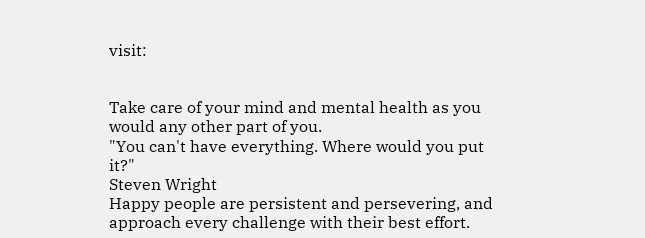visit:


Take care of your mind and mental health as you would any other part of you.
"You can't have everything. Where would you put it?"
Steven Wright
Happy people are persistent and persevering, and approach every challenge with their best effort.